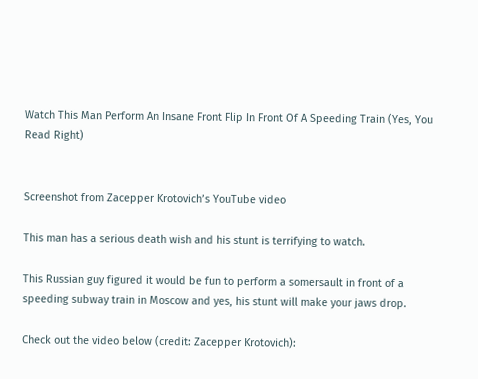Watch This Man Perform An Insane Front Flip In Front Of A Speeding Train (Yes, You Read Right)


Screenshot from Zacepper Krotovich’s YouTube video

This man has a serious death wish and his stunt is terrifying to watch.

This Russian guy figured it would be fun to perform a somersault in front of a speeding subway train in Moscow and yes, his stunt will make your jaws drop.

Check out the video below (credit: Zacepper Krotovich):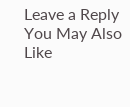Leave a Reply
You May Also Like